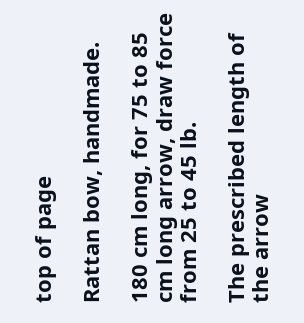top of page

Rattan bow, handmade.

180 cm long, for 75 to 85 cm long arrow, draw force from 25 to 45 lb.

The prescribed length of the arrow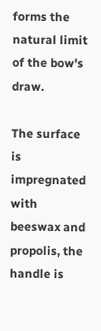forms the natural limit of the bow's draw.

The surface is impregnated with beeswax and propolis, the handle is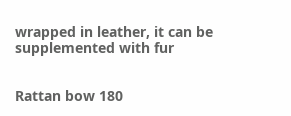wrapped in leather, it can be supplemented with fur


Rattan bow 180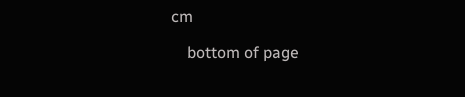cm

    bottom of page